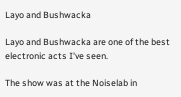Layo and Bushwacka

Layo and Bushwacka are one of the best electronic acts I've seen.

The show was at the Noiselab in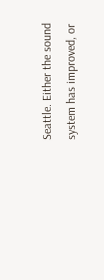Seattle. Either the sound system has improved, or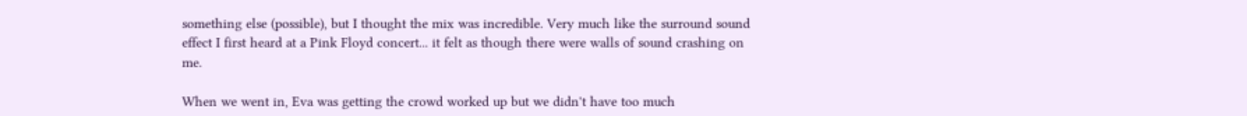something else (possible), but I thought the mix was incredible. Very much like the surround sound effect I first heard at a Pink Floyd concert... it felt as though there were walls of sound crashing on me.

When we went in, Eva was getting the crowd worked up but we didn't have too much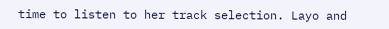time to listen to her track selection. Layo and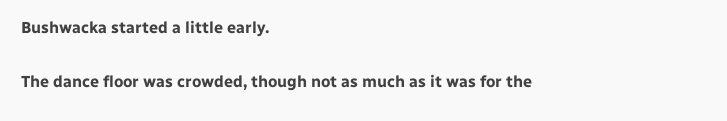Bushwacka started a little early.

The dance floor was crowded, though not as much as it was for the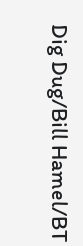Dig Dug/Bill Hamel/BT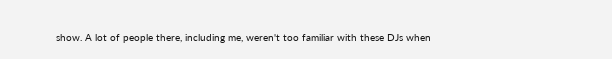show. A lot of people there, including me, weren't too familiar with these DJs when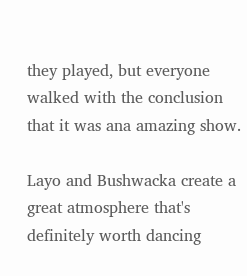they played, but everyone walked with the conclusion that it was ana amazing show.

Layo and Bushwacka create a great atmosphere that's definitely worth dancing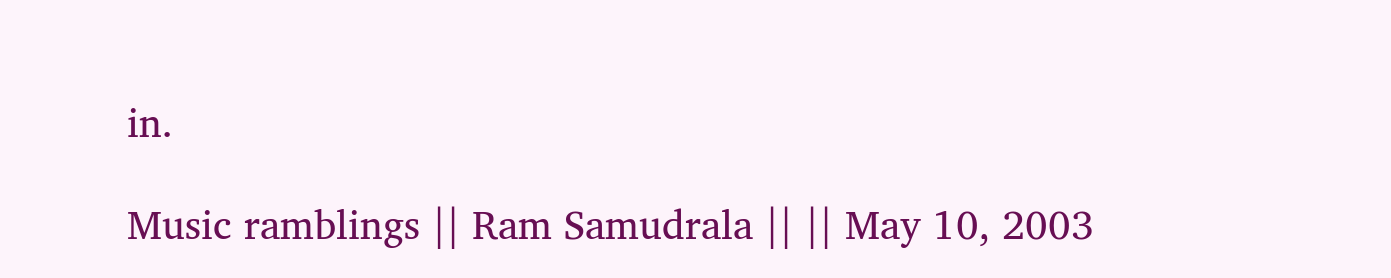in.

Music ramblings || Ram Samudrala || || May 10, 2003